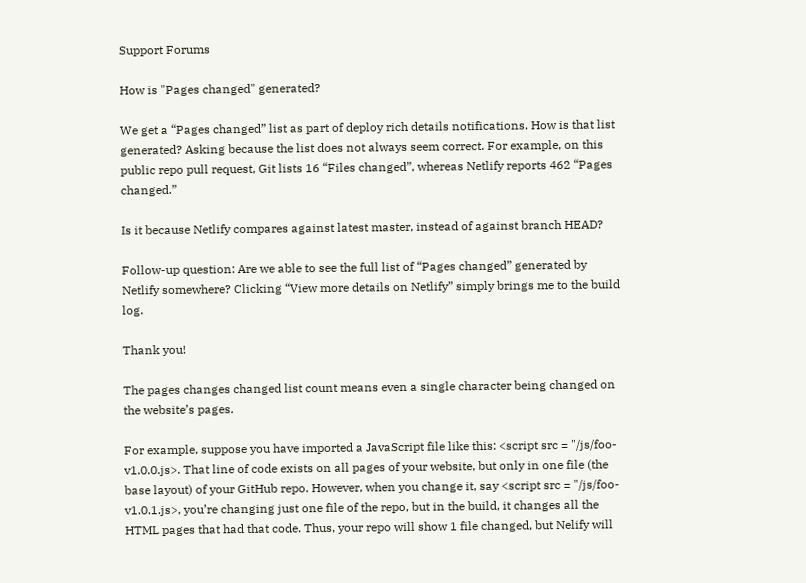Support Forums

How is "Pages changed" generated?

We get a “Pages changed” list as part of deploy rich details notifications. How is that list generated? Asking because the list does not always seem correct. For example, on this public repo pull request, Git lists 16 “Files changed”, whereas Netlify reports 462 “Pages changed.”

Is it because Netlify compares against latest master, instead of against branch HEAD?

Follow-up question: Are we able to see the full list of “Pages changed” generated by Netlify somewhere? Clicking “View more details on Netlify” simply brings me to the build log.

Thank you!

The pages changes changed list count means even a single character being changed on the website’s pages.

For example, suppose you have imported a JavaScript file like this: <script src = "/js/foo-v1.0.0.js>. That line of code exists on all pages of your website, but only in one file (the base layout) of your GitHub repo. However, when you change it, say <script src = "/js/foo-v1.0.1.js>, you’re changing just one file of the repo, but in the build, it changes all the HTML pages that had that code. Thus, your repo will show 1 file changed, but Nelify will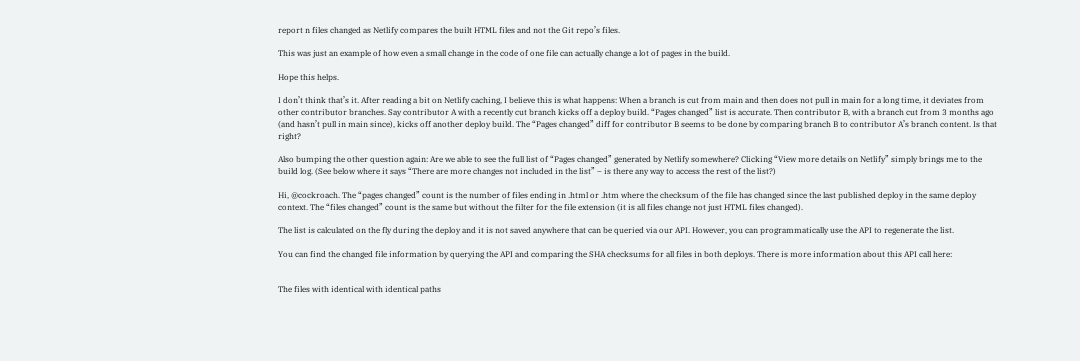report n files changed as Netlify compares the built HTML files and not the Git repo’s files.

This was just an example of how even a small change in the code of one file can actually change a lot of pages in the build.

Hope this helps.

I don’t think that’s it. After reading a bit on Netlify caching, I believe this is what happens: When a branch is cut from main and then does not pull in main for a long time, it deviates from other contributor branches. Say contributor A with a recently cut branch kicks off a deploy build. “Pages changed” list is accurate. Then contributor B, with a branch cut from 3 months ago (and hasn’t pull in main since), kicks off another deploy build. The “Pages changed” diff for contributor B seems to be done by comparing branch B to contributor A’s branch content. Is that right?

Also bumping the other question again: Are we able to see the full list of “Pages changed” generated by Netlify somewhere? Clicking “View more details on Netlify” simply brings me to the build log. (See below where it says “There are more changes not included in the list” – is there any way to access the rest of the list?)

Hi, @cockroach. The “pages changed” count is the number of files ending in .html or .htm where the checksum of the file has changed since the last published deploy in the same deploy context. The “files changed” count is the same but without the filter for the file extension (it is all files change not just HTML files changed).

The list is calculated on the fly during the deploy and it is not saved anywhere that can be queried via our API. However, you can programmatically use the API to regenerate the list.

You can find the changed file information by querying the API and comparing the SHA checksums for all files in both deploys. There is more information about this API call here:


The files with identical with identical paths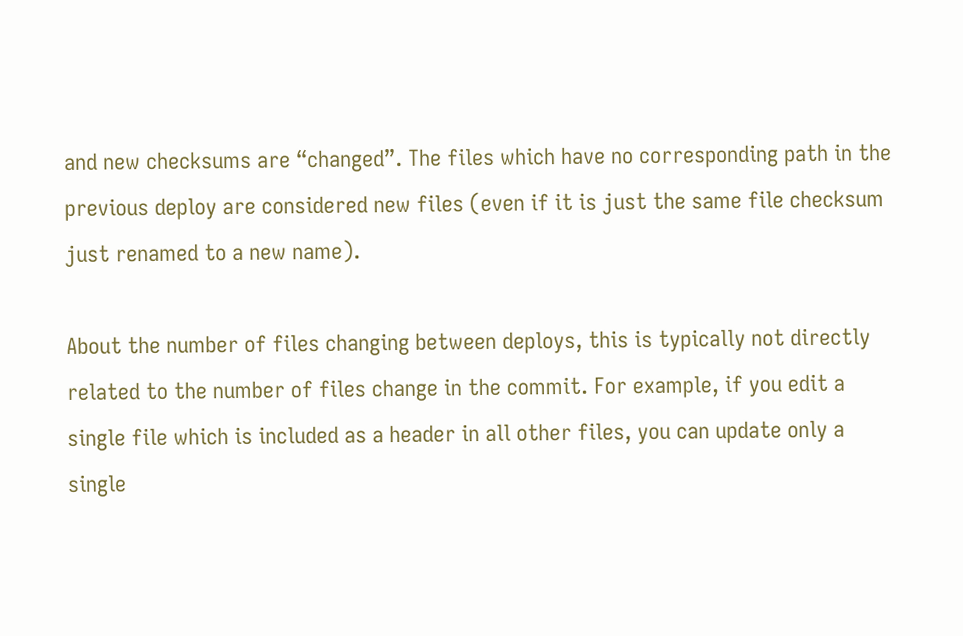and new checksums are “changed”. The files which have no corresponding path in the previous deploy are considered new files (even if it is just the same file checksum just renamed to a new name).

About the number of files changing between deploys, this is typically not directly related to the number of files change in the commit. For example, if you edit a single file which is included as a header in all other files, you can update only a single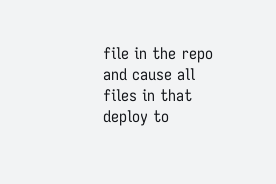file in the repo and cause all files in that deploy to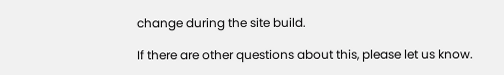change during the site build.

If there are other questions about this, please let us know.